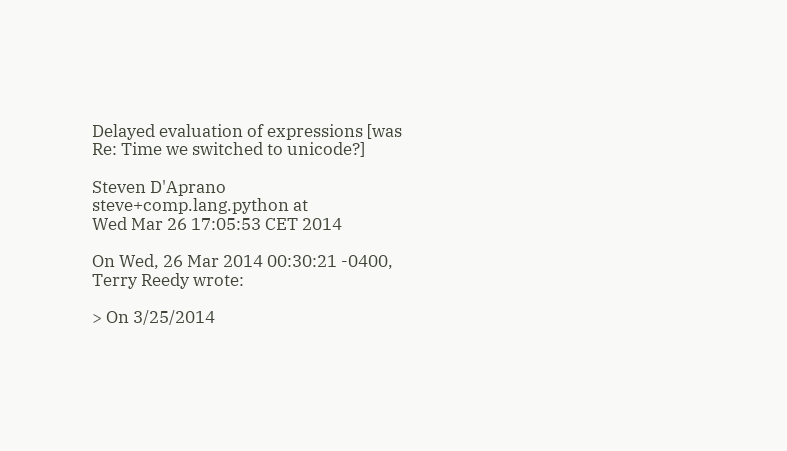Delayed evaluation of expressions [was Re: Time we switched to unicode?]

Steven D'Aprano steve+comp.lang.python at
Wed Mar 26 17:05:53 CET 2014

On Wed, 26 Mar 2014 00:30:21 -0400, Terry Reedy wrote:

> On 3/25/2014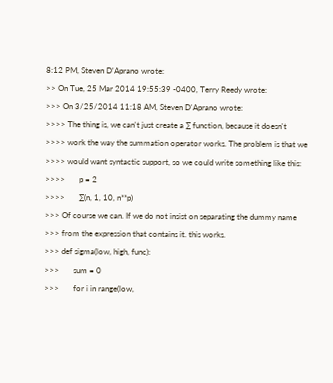8:12 PM, Steven D'Aprano wrote:
>> On Tue, 25 Mar 2014 19:55:39 -0400, Terry Reedy wrote:
>>> On 3/25/2014 11:18 AM, Steven D'Aprano wrote:
>>>> The thing is, we can't just create a ∑ function, because it doesn't
>>>> work the way the summation operator works. The problem is that we
>>>> would want syntactic support, so we could write something like this:
>>>>       p = 2
>>>>       ∑(n, 1, 10, n**p)
>>> Of course we can. If we do not insist on separating the dummy name
>>> from the expression that contains it. this works.
>>> def sigma(low, high, func):
>>>       sum = 0
>>>       for i in range(low,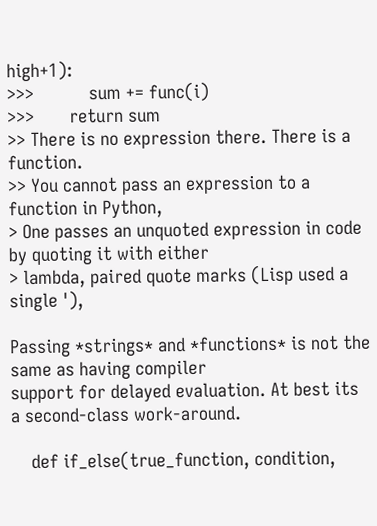high+1):
>>>           sum += func(i)
>>>       return sum
>> There is no expression there. There is a function.
>> You cannot pass an expression to a function in Python,
> One passes an unquoted expression in code by quoting it with either
> lambda, paired quote marks (Lisp used a single '),

Passing *strings* and *functions* is not the same as having compiler
support for delayed evaluation. At best its a second-class work-around.

    def if_else(true_function, condition,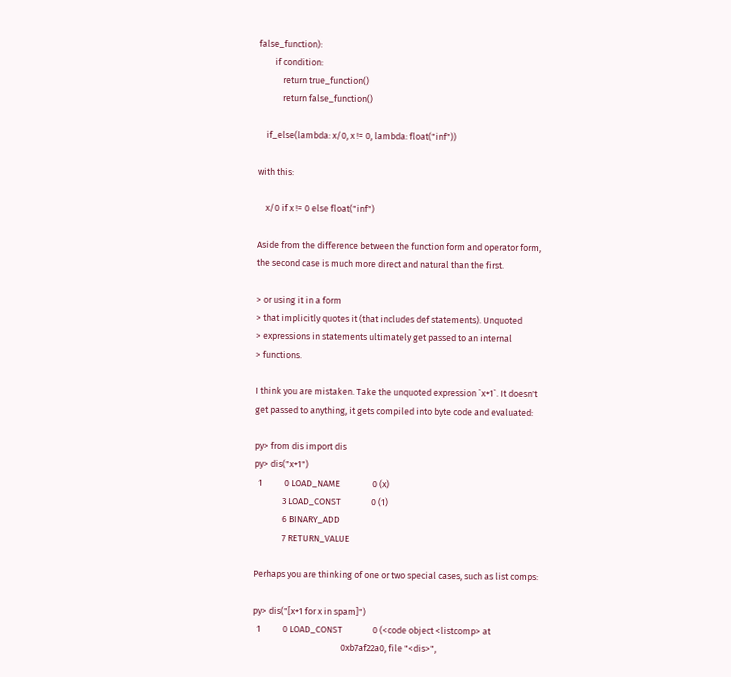false_function):
        if condition:
            return true_function()
            return false_function()

    if_else(lambda: x/0, x != 0, lambda: float("inf"))

with this:

    x/0 if x != 0 else float("inf")

Aside from the difference between the function form and operator form,
the second case is much more direct and natural than the first.

> or using it in a form
> that implicitly quotes it (that includes def statements). Unquoted
> expressions in statements ultimately get passed to an internal
> functions.

I think you are mistaken. Take the unquoted expression `x+1`. It doesn't
get passed to anything, it gets compiled into byte code and evaluated:

py> from dis import dis
py> dis("x+1")
  1           0 LOAD_NAME                0 (x)
              3 LOAD_CONST               0 (1)
              6 BINARY_ADD
              7 RETURN_VALUE

Perhaps you are thinking of one or two special cases, such as list comps:

py> dis("[x+1 for x in spam]")
  1           0 LOAD_CONST               0 (<code object <listcomp> at
                                            0xb7af22a0, file "<dis>",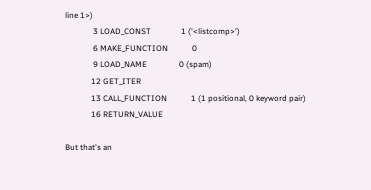line 1>)
              3 LOAD_CONST               1 ('<listcomp>')
              6 MAKE_FUNCTION            0
              9 LOAD_NAME                0 (spam)
             12 GET_ITER
             13 CALL_FUNCTION            1 (1 positional, 0 keyword pair)
             16 RETURN_VALUE

But that's an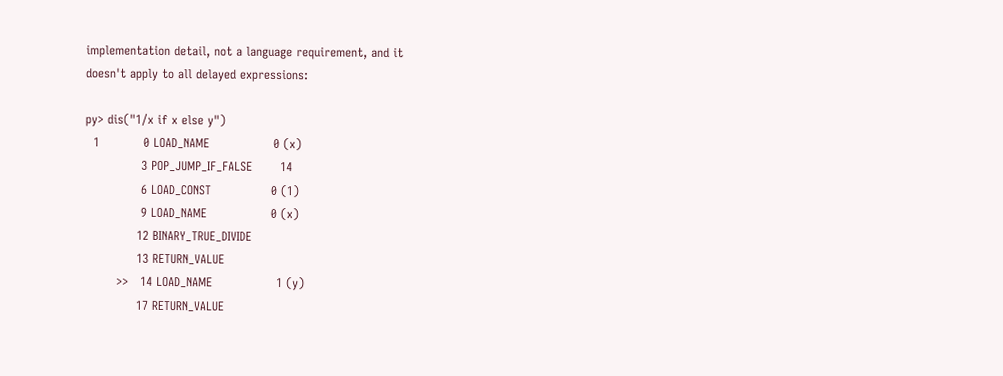implementation detail, not a language requirement, and it
doesn't apply to all delayed expressions:

py> dis("1/x if x else y")
  1           0 LOAD_NAME                0 (x)
              3 POP_JUMP_IF_FALSE       14
              6 LOAD_CONST               0 (1)
              9 LOAD_NAME                0 (x)
             12 BINARY_TRUE_DIVIDE
             13 RETURN_VALUE
        >>   14 LOAD_NAME                1 (y)
             17 RETURN_VALUE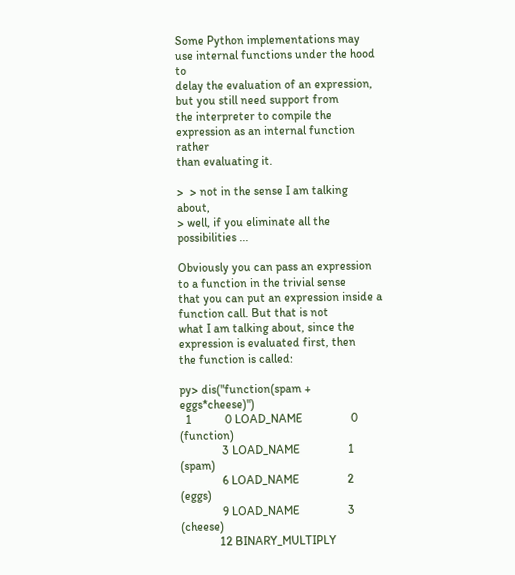Some Python implementations may use internal functions under the hood to
delay the evaluation of an expression, but you still need support from
the interpreter to compile the expression as an internal function rather
than evaluating it.

>  > not in the sense I am talking about,
> well, if you eliminate all the possibilities ...

Obviously you can pass an expression to a function in the trivial sense
that you can put an expression inside a function call. But that is not
what I am talking about, since the expression is evaluated first, then
the function is called:

py> dis("function(spam + eggs*cheese)")
  1           0 LOAD_NAME                0 (function)
              3 LOAD_NAME                1 (spam)
              6 LOAD_NAME                2 (eggs)
              9 LOAD_NAME                3 (cheese)
             12 BINARY_MULTIPLY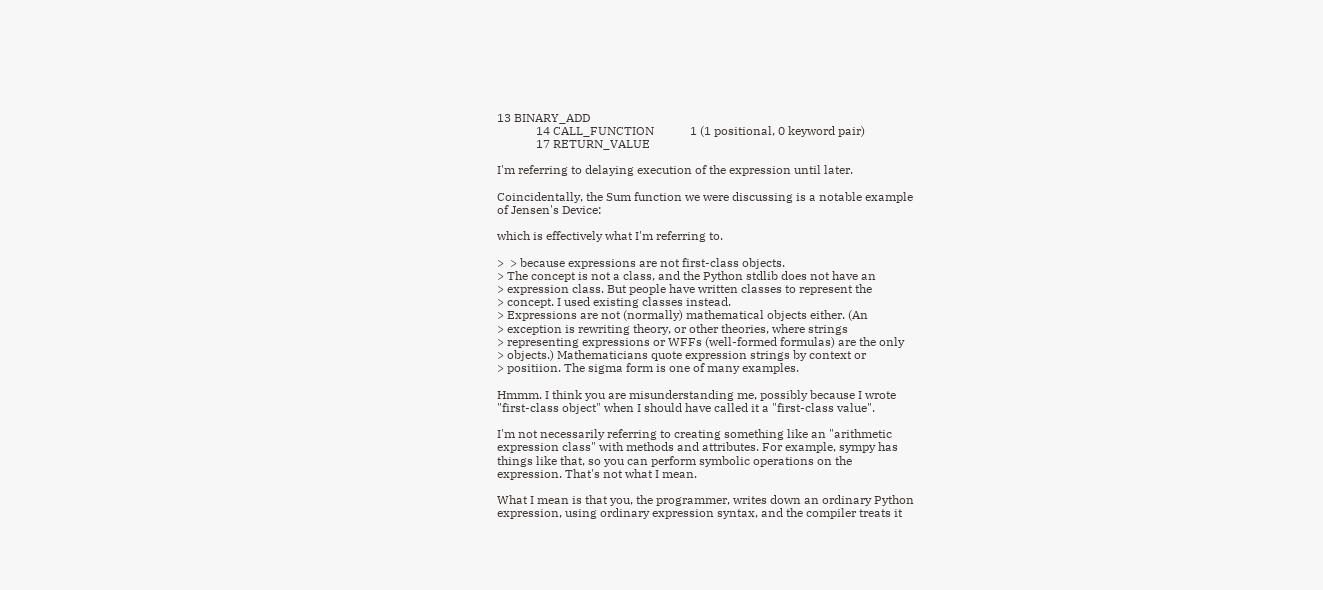13 BINARY_ADD
             14 CALL_FUNCTION            1 (1 positional, 0 keyword pair)
             17 RETURN_VALUE

I'm referring to delaying execution of the expression until later.

Coincidentally, the Sum function we were discussing is a notable example
of Jensen's Device:

which is effectively what I'm referring to.

>  > because expressions are not first-class objects.
> The concept is not a class, and the Python stdlib does not have an
> expression class. But people have written classes to represent the
> concept. I used existing classes instead.
> Expressions are not (normally) mathematical objects either. (An
> exception is rewriting theory, or other theories, where strings
> representing expressions or WFFs (well-formed formulas) are the only
> objects.) Mathematicians quote expression strings by context or
> positiion. The sigma form is one of many examples.

Hmmm. I think you are misunderstanding me, possibly because I wrote
"first-class object" when I should have called it a "first-class value".

I'm not necessarily referring to creating something like an "arithmetic
expression class" with methods and attributes. For example, sympy has
things like that, so you can perform symbolic operations on the
expression. That's not what I mean.

What I mean is that you, the programmer, writes down an ordinary Python
expression, using ordinary expression syntax, and the compiler treats it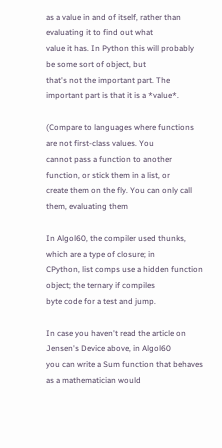as a value in and of itself, rather than evaluating it to find out what
value it has. In Python this will probably be some sort of object, but
that's not the important part. The important part is that it is a *value*.

(Compare to languages where functions are not first-class values. You
cannot pass a function to another function, or stick them in a list, or
create them on the fly. You can only call them, evaluating them

In Algol60, the compiler used thunks, which are a type of closure; in
CPython, list comps use a hidden function object; the ternary if compiles
byte code for a test and jump.

In case you haven't read the article on Jensen's Device above, in Algol60
you can write a Sum function that behaves as a mathematician would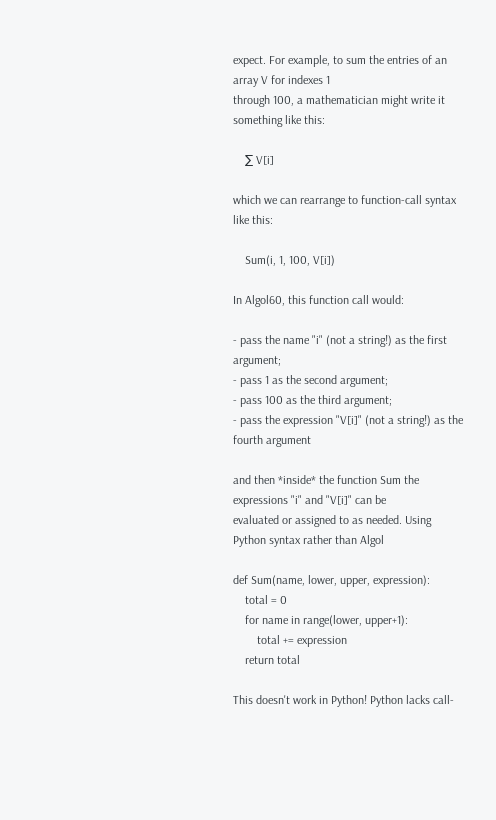expect. For example, to sum the entries of an array V for indexes 1
through 100, a mathematician might write it something like this:

    ∑ V[i]

which we can rearrange to function-call syntax like this:

    Sum(i, 1, 100, V[i])

In Algol60, this function call would:

- pass the name "i" (not a string!) as the first argument;
- pass 1 as the second argument;
- pass 100 as the third argument;
- pass the expression "V[i]" (not a string!) as the fourth argument

and then *inside* the function Sum the expressions "i" and "V[i]" can be
evaluated or assigned to as needed. Using Python syntax rather than Algol

def Sum(name, lower, upper, expression):
    total = 0
    for name in range(lower, upper+1):
        total += expression
    return total

This doesn't work in Python! Python lacks call-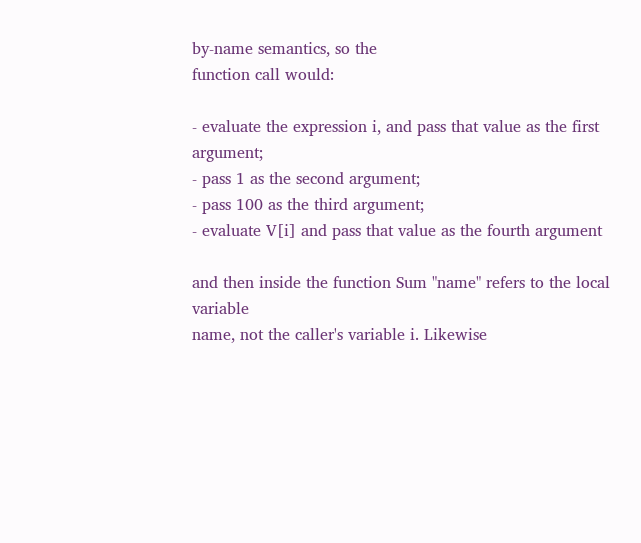by-name semantics, so the
function call would:

- evaluate the expression i, and pass that value as the first argument;
- pass 1 as the second argument;
- pass 100 as the third argument;
- evaluate V[i] and pass that value as the fourth argument

and then inside the function Sum "name" refers to the local variable
name, not the caller's variable i. Likewise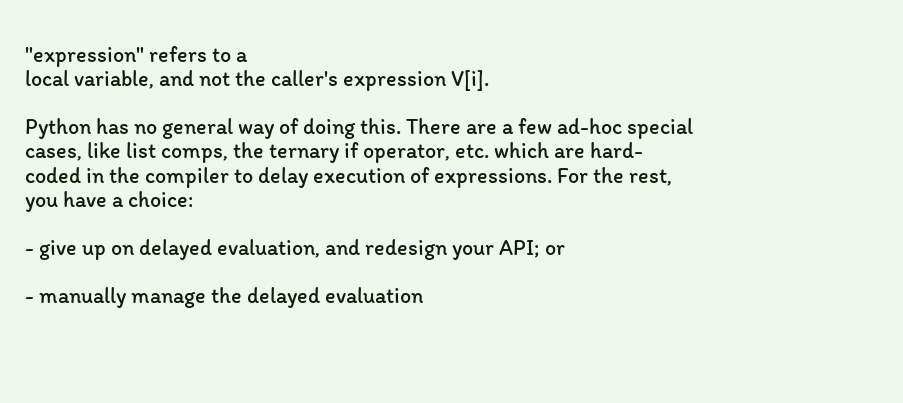"expression" refers to a
local variable, and not the caller's expression V[i].

Python has no general way of doing this. There are a few ad-hoc special
cases, like list comps, the ternary if operator, etc. which are hard-
coded in the compiler to delay execution of expressions. For the rest,
you have a choice:

- give up on delayed evaluation, and redesign your API; or

- manually manage the delayed evaluation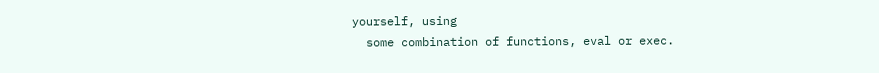yourself, using
  some combination of functions, eval or exec.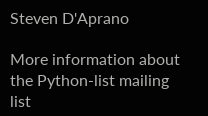Steven D'Aprano

More information about the Python-list mailing list